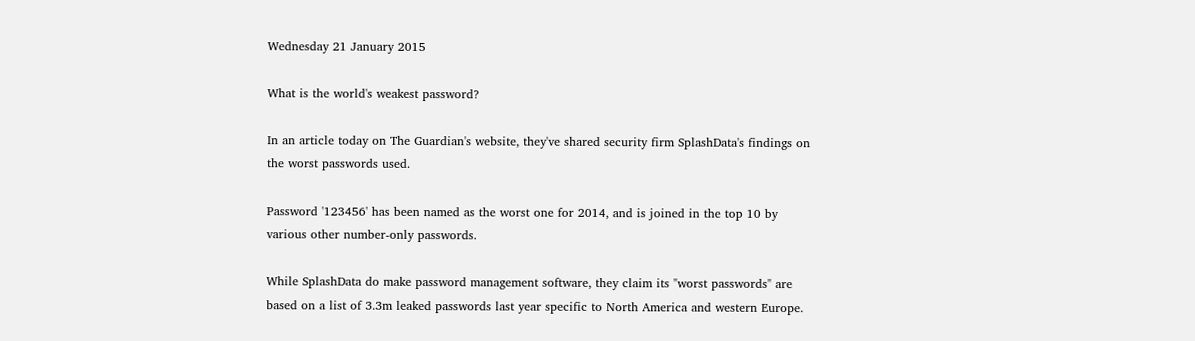Wednesday 21 January 2015

What is the world's weakest password?

In an article today on The Guardian's website, they've shared security firm SplashData's findings on the worst passwords used.

Password '123456' has been named as the worst one for 2014, and is joined in the top 10 by various other number-only passwords.

While SplashData do make password management software, they claim its "worst passwords" are based on a list of 3.3m leaked passwords last year specific to North America and western Europe.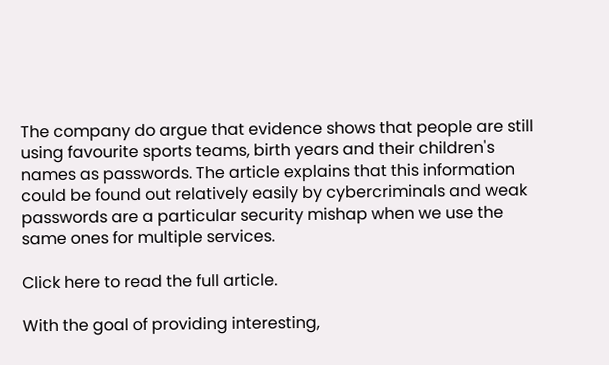The company do argue that evidence shows that people are still using favourite sports teams, birth years and their children's names as passwords. The article explains that this information could be found out relatively easily by cybercriminals and weak passwords are a particular security mishap when we use the same ones for multiple services.

Click here to read the full article.

With the goal of providing interesting,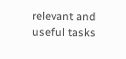relevant and useful tasks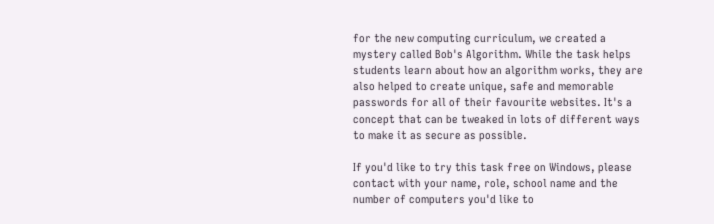for the new computing curriculum, we created a mystery called Bob's Algorithm. While the task helps students learn about how an algorithm works, they are also helped to create unique, safe and memorable passwords for all of their favourite websites. It's a concept that can be tweaked in lots of different ways to make it as secure as possible.

If you'd like to try this task free on Windows, please contact with your name, role, school name and the number of computers you'd like to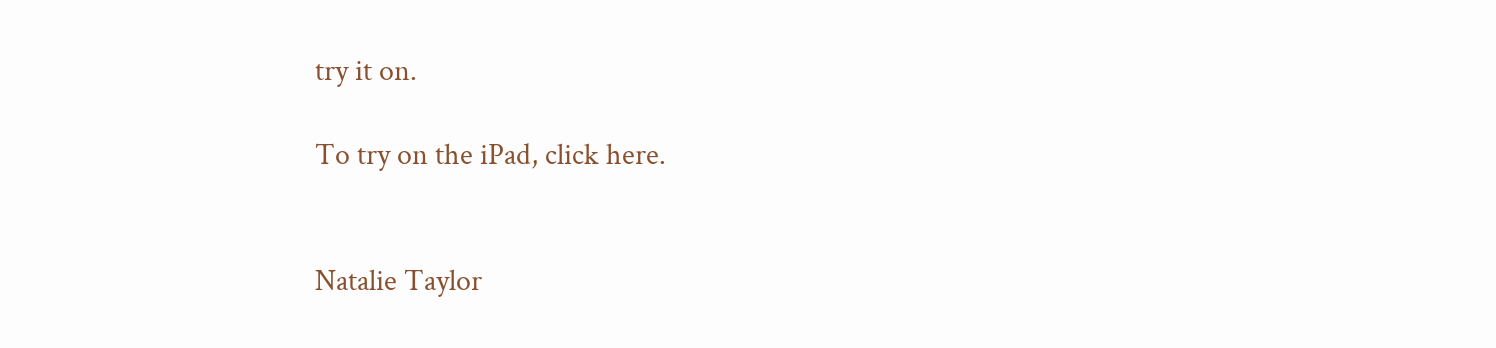try it on.

To try on the iPad, click here.


Natalie Taylor